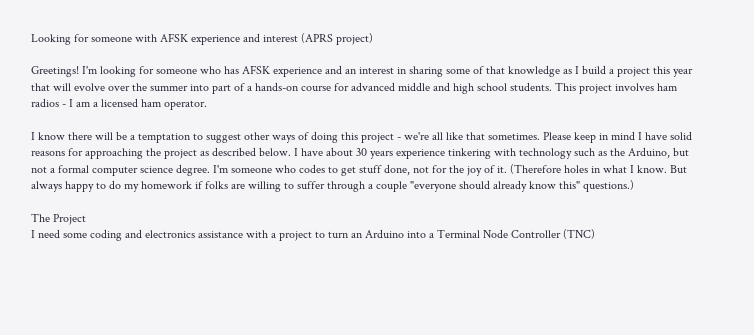Looking for someone with AFSK experience and interest (APRS project)

Greetings! I'm looking for someone who has AFSK experience and an interest in sharing some of that knowledge as I build a project this year that will evolve over the summer into part of a hands-on course for advanced middle and high school students. This project involves ham radios - I am a licensed ham operator.

I know there will be a temptation to suggest other ways of doing this project - we're all like that sometimes. Please keep in mind I have solid reasons for approaching the project as described below. I have about 30 years experience tinkering with technology such as the Arduino, but not a formal computer science degree. I'm someone who codes to get stuff done, not for the joy of it. (Therefore holes in what I know. But always happy to do my homework if folks are willing to suffer through a couple "everyone should already know this" questions.)

The Project
I need some coding and electronics assistance with a project to turn an Arduino into a Terminal Node Controller (TNC)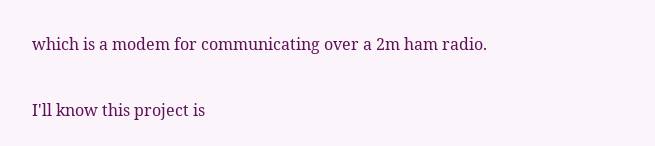which is a modem for communicating over a 2m ham radio.

I'll know this project is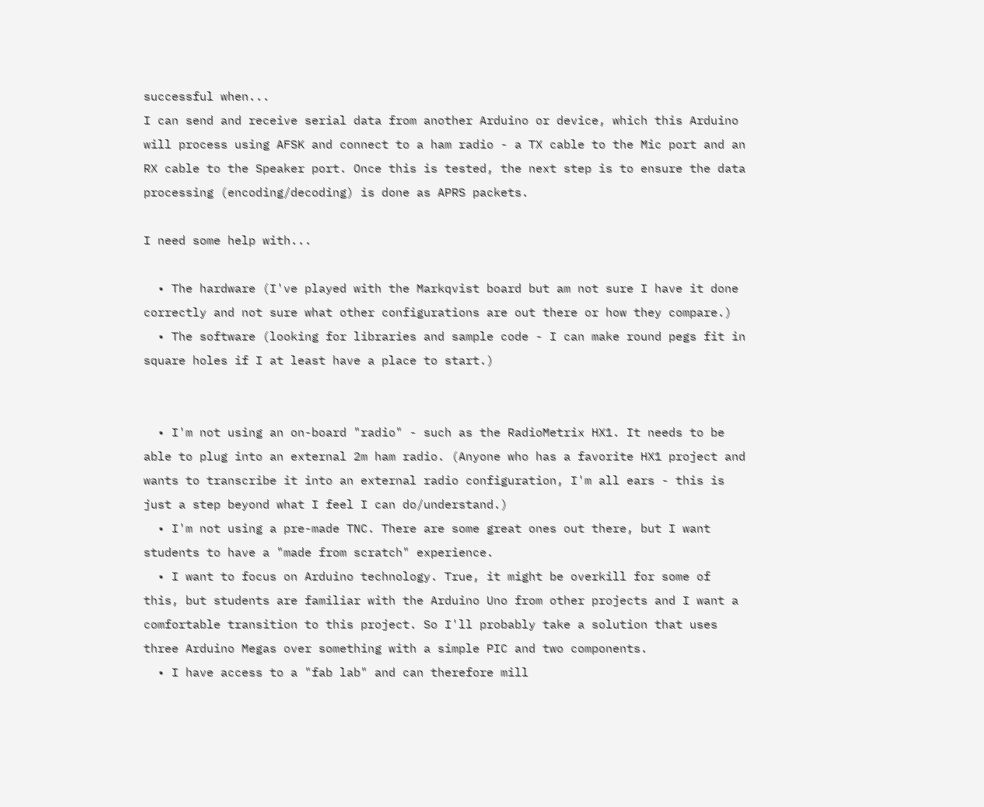successful when...
I can send and receive serial data from another Arduino or device, which this Arduino will process using AFSK and connect to a ham radio - a TX cable to the Mic port and an RX cable to the Speaker port. Once this is tested, the next step is to ensure the data processing (encoding/decoding) is done as APRS packets.

I need some help with...

  • The hardware (I've played with the Markqvist board but am not sure I have it done correctly and not sure what other configurations are out there or how they compare.)
  • The software (looking for libraries and sample code - I can make round pegs fit in square holes if I at least have a place to start.)


  • I'm not using an on-board "radio" - such as the RadioMetrix HX1. It needs to be able to plug into an external 2m ham radio. (Anyone who has a favorite HX1 project and wants to transcribe it into an external radio configuration, I'm all ears - this is just a step beyond what I feel I can do/understand.)
  • I'm not using a pre-made TNC. There are some great ones out there, but I want students to have a "made from scratch" experience.
  • I want to focus on Arduino technology. True, it might be overkill for some of this, but students are familiar with the Arduino Uno from other projects and I want a comfortable transition to this project. So I'll probably take a solution that uses three Arduino Megas over something with a simple PIC and two components.
  • I have access to a "fab lab" and can therefore mill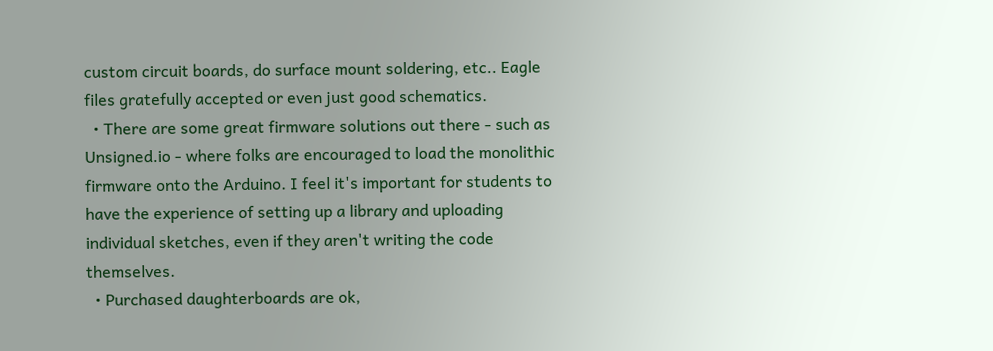custom circuit boards, do surface mount soldering, etc.. Eagle files gratefully accepted or even just good schematics.
  • There are some great firmware solutions out there - such as Unsigned.io - where folks are encouraged to load the monolithic firmware onto the Arduino. I feel it's important for students to have the experience of setting up a library and uploading individual sketches, even if they aren't writing the code themselves.
  • Purchased daughterboards are ok,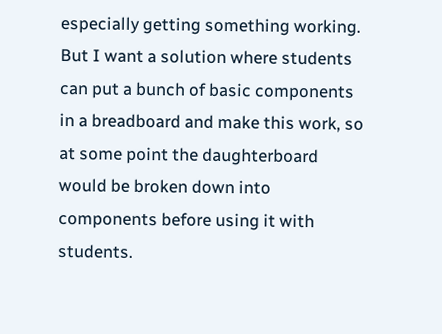especially getting something working. But I want a solution where students can put a bunch of basic components in a breadboard and make this work, so at some point the daughterboard would be broken down into components before using it with students.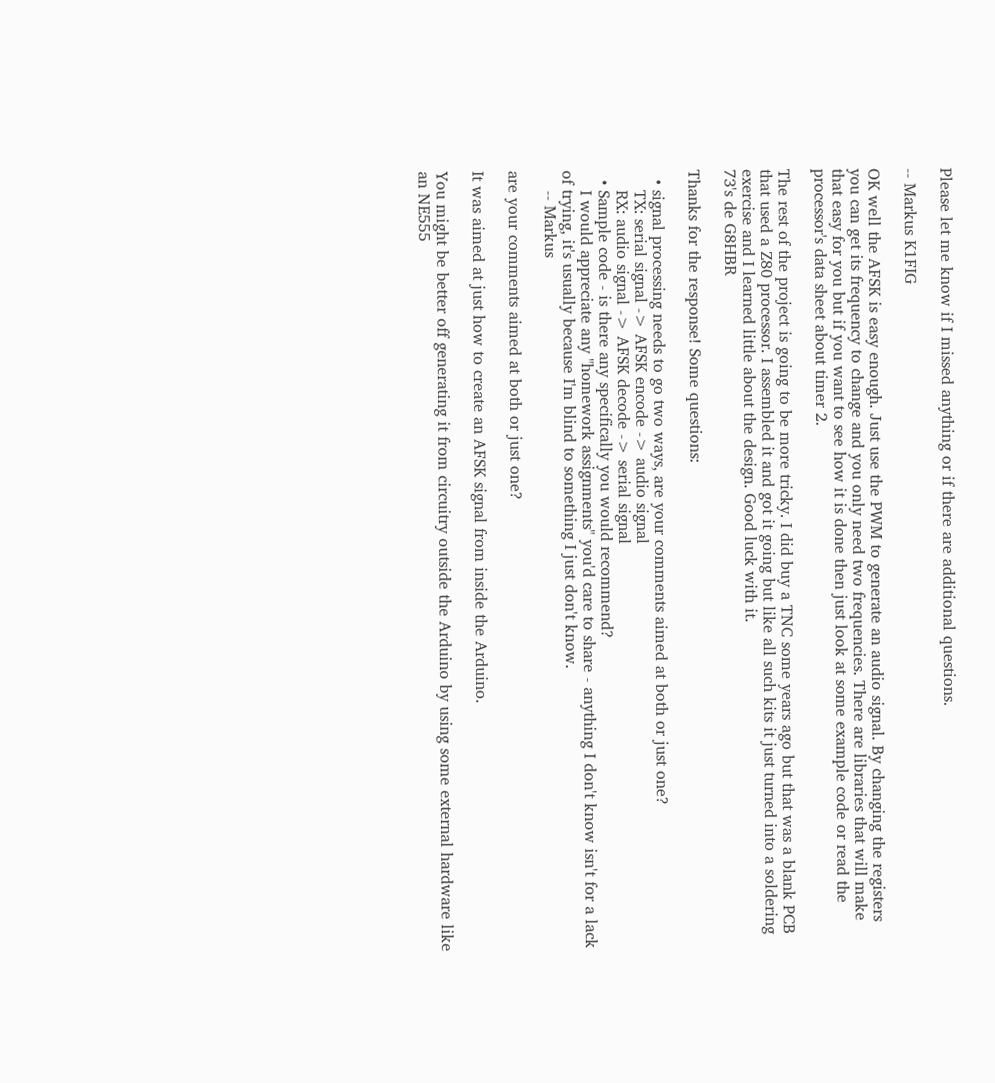Please let me know if I missed anything or if there are additional questions.

-- Markus K1FIG

OK well the AFSK is easy enough. Just use the PWM to generate an audio signal. By changing the registers you can get its frequency to change and you only need two frequencies. There are libraries that will make that easy for you but if you want to see how it is done then just look at some example code or read the processor's data sheet about timer 2.

The rest of the project is going to be more tricky. I did buy a TNC some years ago but that was a blank PCB that used a Z80 processor. I assembled it and got it going but like all such kits it just turned into a soldering exercise and I learned little about the design. Good luck with it.
73's de G8HBR

Thanks for the response! Some questions:

  • signal processing needs to go two ways, are your comments aimed at both or just one?
    TX: serial signal -> AFSK encode -> audio signal
    RX: audio signal -> AFSK decode -> serial signal
  • Sample code - is there any specifically you would recommend?
    I would appreciate any "homework assignments" you'd care to share - anything I don't know isn't for a lack of trying, it's usually because I'm blind to something I just don't know.
    -- Markus

are your comments aimed at both or just one?

It was aimed at just how to create an AFSK signal from inside the Arduino.

You might be better off generating it from circuitry outside the Arduino by using some external hardware like an NE555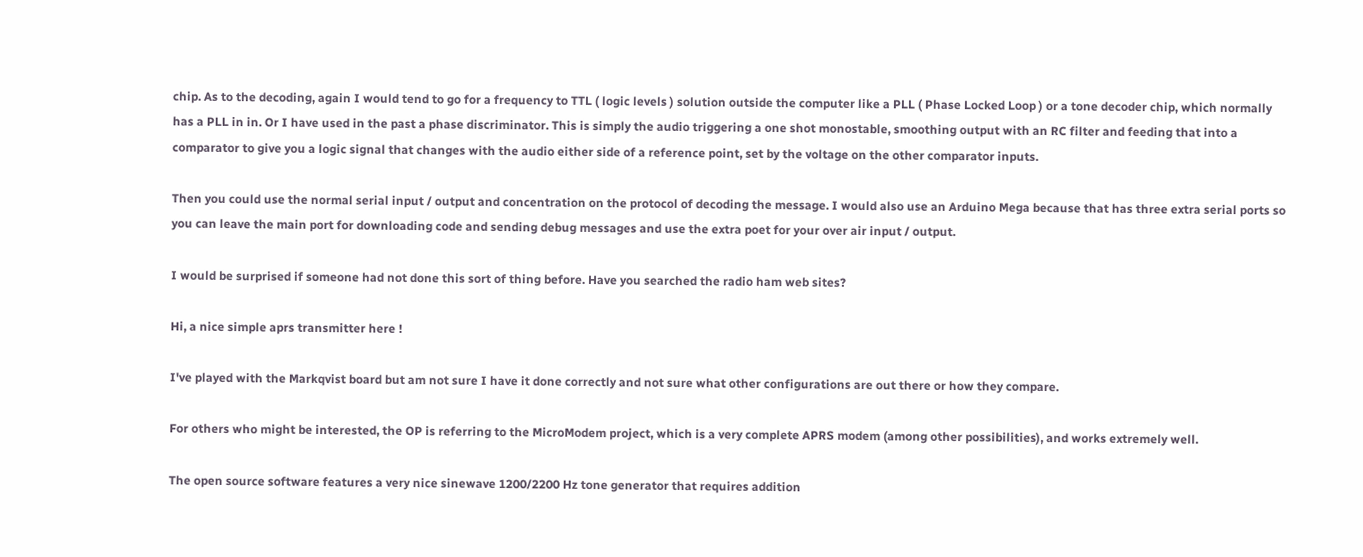chip. As to the decoding, again I would tend to go for a frequency to TTL ( logic levels ) solution outside the computer like a PLL ( Phase Locked Loop ) or a tone decoder chip, which normally has a PLL in in. Or I have used in the past a phase discriminator. This is simply the audio triggering a one shot monostable, smoothing output with an RC filter and feeding that into a comparator to give you a logic signal that changes with the audio either side of a reference point, set by the voltage on the other comparator inputs.

Then you could use the normal serial input / output and concentration on the protocol of decoding the message. I would also use an Arduino Mega because that has three extra serial ports so you can leave the main port for downloading code and sending debug messages and use the extra poet for your over air input / output.

I would be surprised if someone had not done this sort of thing before. Have you searched the radio ham web sites?

Hi, a nice simple aprs transmitter here !

I've played with the Markqvist board but am not sure I have it done correctly and not sure what other configurations are out there or how they compare.

For others who might be interested, the OP is referring to the MicroModem project, which is a very complete APRS modem (among other possibilities), and works extremely well.

The open source software features a very nice sinewave 1200/2200 Hz tone generator that requires addition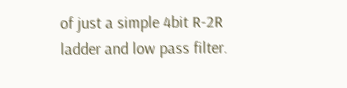of just a simple 4bit R-2R ladder and low pass filter.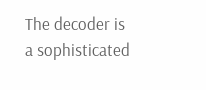The decoder is a sophisticated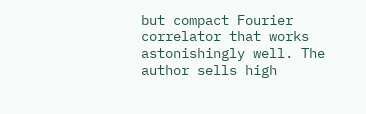but compact Fourier correlator that works astonishingly well. The author sells high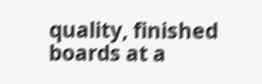quality, finished boards at a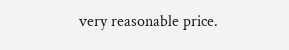very reasonable price.